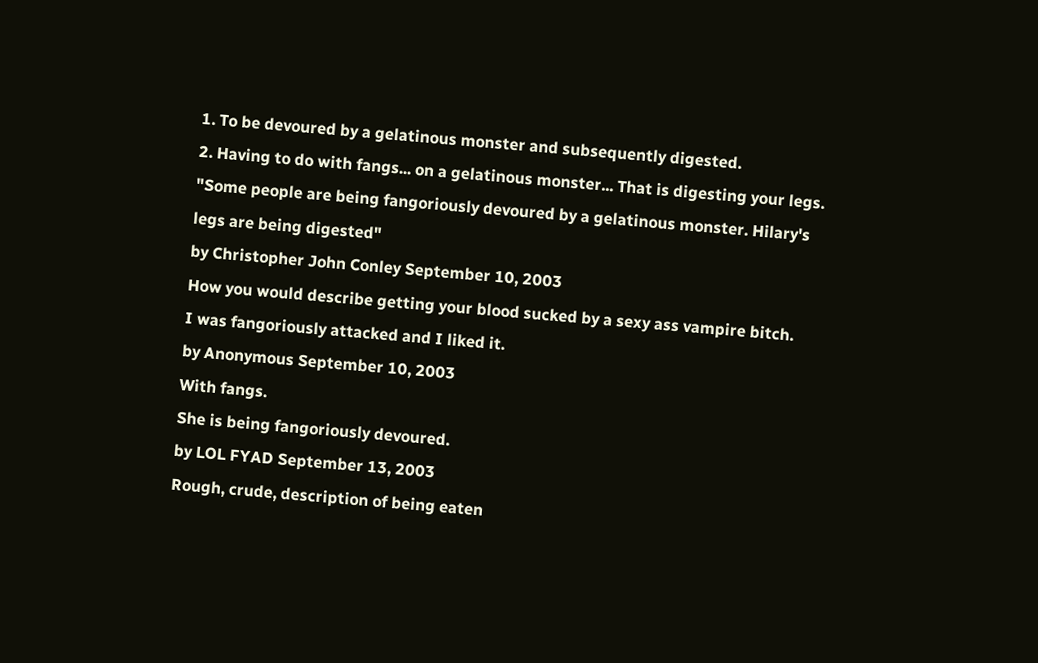1. To be devoured by a gelatinous monster and subsequently digested.
2. Having to do with fangs... on a gelatinous monster... That is digesting your legs.
"Some people are being fangoriously devoured by a gelatinous monster. Hilary's legs are being digested"
by Christopher John Conley September 10, 2003
How you would describe getting your blood sucked by a sexy ass vampire bitch.
I was fangoriously attacked and I liked it.
by Anonymous September 10, 2003
With fangs.
She is being fangoriously devoured.
by LOL FYAD September 13, 2003
Rough, crude, description of being eaten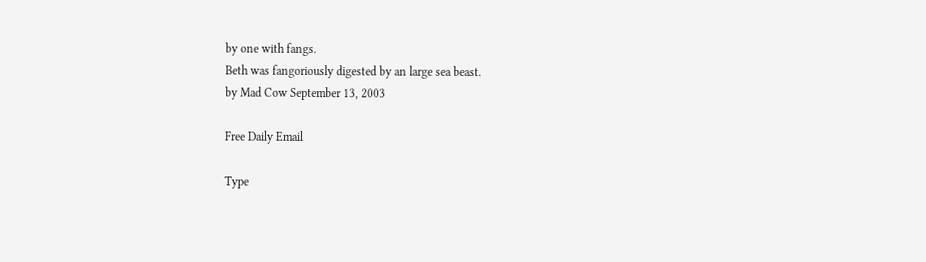by one with fangs.
Beth was fangoriously digested by an large sea beast.
by Mad Cow September 13, 2003

Free Daily Email

Type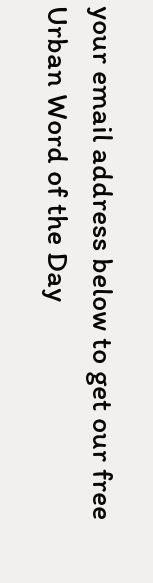your email address below to get our free Urban Word of the Day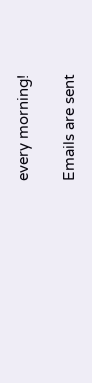every morning!

Emails are sent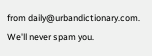from daily@urbandictionary.com. We'll never spam you.